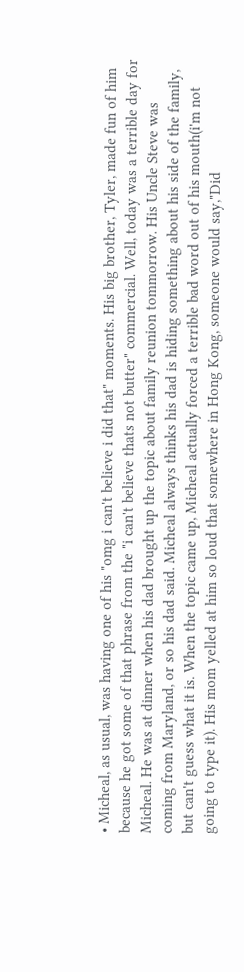• Micheal, as usual, was having one of his "omg i can't believe i did that" moments. His big brother, Tyler, made fun of him because he got some of that phrase from the "i can't believe thats not butter" commercial. Well, today was a terrible day for Micheal. He was at dinner when his dad brought up the topic about family reunion tommorrow. His Uncle Steve was coming from Maryland, or so his dad said. Micheal always thinks his dad is hiding something about his side of the family, but can't guess what it is. When the topic came up, Micheal actually forced a terrible bad word out of his mouth(i'm not going to type it). His mom yelled at him so loud that somewhere in Hong Kong, someone would say,"Did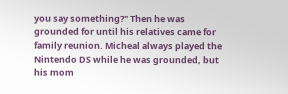you say something?" Then he was grounded for until his relatives came for family reunion. Micheal always played the Nintendo DS while he was grounded, but his mom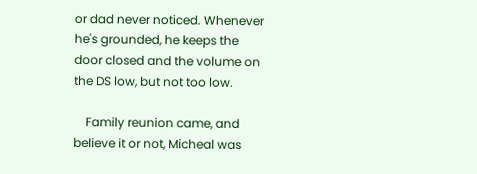or dad never noticed. Whenever he's grounded, he keeps the door closed and the volume on the DS low, but not too low.

    Family reunion came, and believe it or not, Micheal was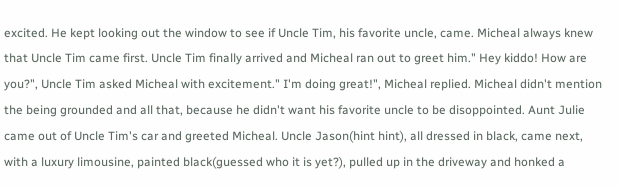excited. He kept looking out the window to see if Uncle Tim, his favorite uncle, came. Micheal always knew that Uncle Tim came first. Uncle Tim finally arrived and Micheal ran out to greet him." Hey kiddo! How are you?", Uncle Tim asked Micheal with excitement." I'm doing great!", Micheal replied. Micheal didn't mention the being grounded and all that, because he didn't want his favorite uncle to be disoppointed. Aunt Julie came out of Uncle Tim's car and greeted Micheal. Uncle Jason(hint hint), all dressed in black, came next, with a luxury limousine, painted black(guessed who it is yet?), pulled up in the driveway and honked a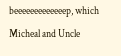beeeeeeeeeeeeep, which Micheal and Uncle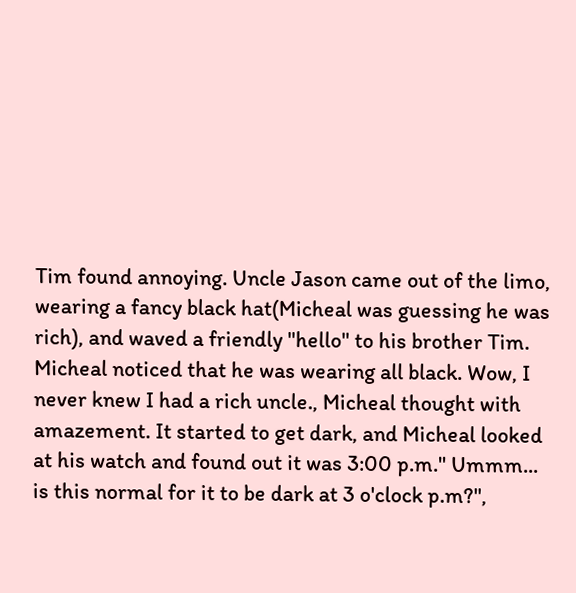Tim found annoying. Uncle Jason came out of the limo, wearing a fancy black hat(Micheal was guessing he was rich), and waved a friendly "hello" to his brother Tim. Micheal noticed that he was wearing all black. Wow, I never knew I had a rich uncle., Micheal thought with amazement. It started to get dark, and Micheal looked at his watch and found out it was 3:00 p.m." Ummm... is this normal for it to be dark at 3 o'clock p.m?",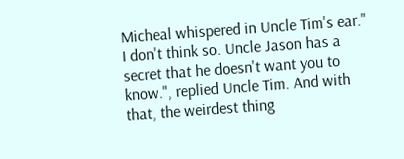Micheal whispered in Uncle Tim's ear." I don't think so. Uncle Jason has a secret that he doesn't want you to know.", replied Uncle Tim. And with that, the weirdest thing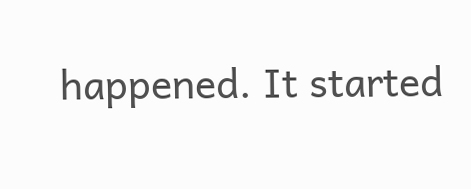happened. It started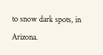to snow dark spots, in Arizona.